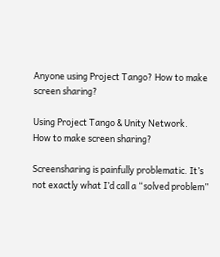Anyone using Project Tango? How to make screen sharing?

Using Project Tango & Unity Network.
How to make screen sharing?

Screensharing is painfully problematic. It’s not exactly what I’d call a “solved problem”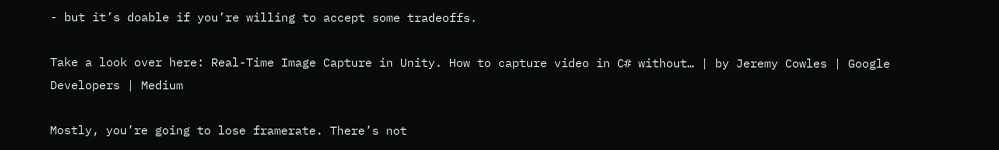- but it’s doable if you’re willing to accept some tradeoffs.

Take a look over here: Real-Time Image Capture in Unity. How to capture video in C# without… | by Jeremy Cowles | Google Developers | Medium

Mostly, you’re going to lose framerate. There’s not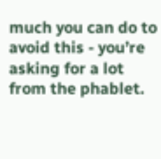much you can do to avoid this - you’re asking for a lot from the phablet.